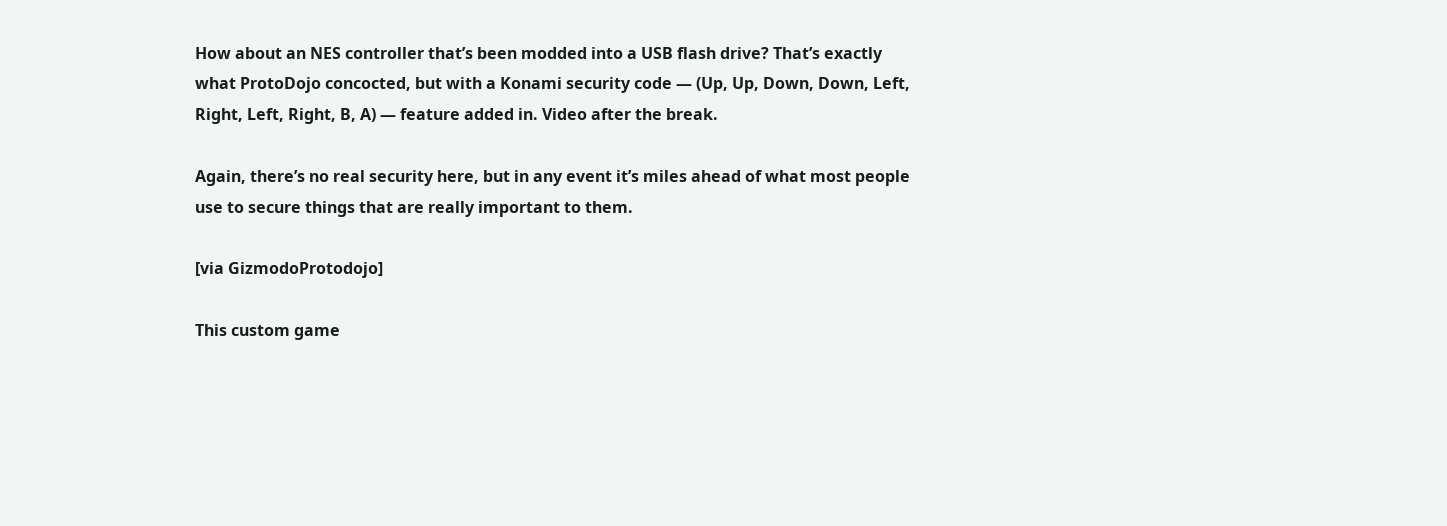How about an NES controller that’s been modded into a USB flash drive? That’s exactly what ProtoDojo concocted, but with a Konami security code — (Up, Up, Down, Down, Left, Right, Left, Right, B, A) — feature added in. Video after the break.

Again, there’s no real security here, but in any event it’s miles ahead of what most people use to secure things that are really important to them.

[via GizmodoProtodojo]

This custom game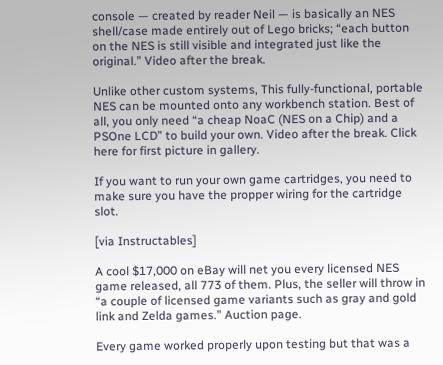console — created by reader Neil — is basically an NES shell/case made entirely out of Lego bricks; “each button on the NES is still visible and integrated just like the original.” Video after the break.

Unlike other custom systems, This fully-functional, portable NES can be mounted onto any workbench station. Best of all, you only need “a cheap NoaC (NES on a Chip) and a PSOne LCD” to build your own. Video after the break. Click here for first picture in gallery.

If you want to run your own game cartridges, you need to make sure you have the propper wiring for the cartridge slot.

[via Instructables]

A cool $17,000 on eBay will net you every licensed NES game released, all 773 of them. Plus, the seller will throw in “a couple of licensed game variants such as gray and gold link and Zelda games.” Auction page.

Every game worked properly upon testing but that was a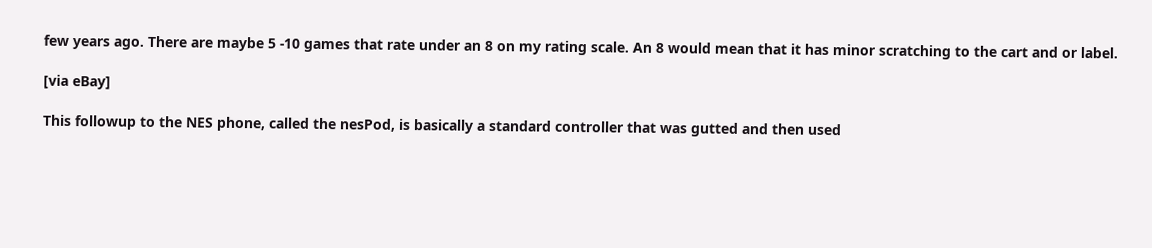few years ago. There are maybe 5 -10 games that rate under an 8 on my rating scale. An 8 would mean that it has minor scratching to the cart and or label.

[via eBay]

This followup to the NES phone, called the nesPod, is basically a standard controller that was gutted and then used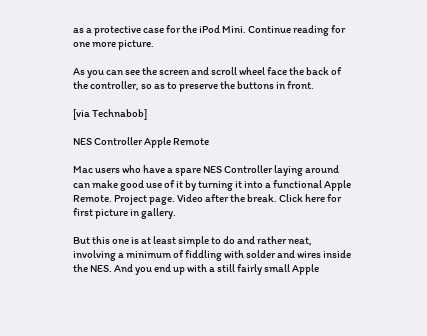as a protective case for the iPod Mini. Continue reading for one more picture.

As you can see the screen and scroll wheel face the back of the controller, so as to preserve the buttons in front.

[via Technabob]

NES Controller Apple Remote

Mac users who have a spare NES Controller laying around can make good use of it by turning it into a functional Apple Remote. Project page. Video after the break. Click here for first picture in gallery.

But this one is at least simple to do and rather neat, involving a minimum of fiddling with solder and wires inside the NES. And you end up with a still fairly small Apple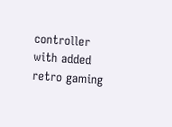controller with added retro gaming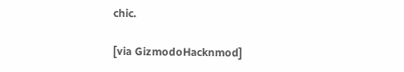chic.

[via GizmodoHacknmod]